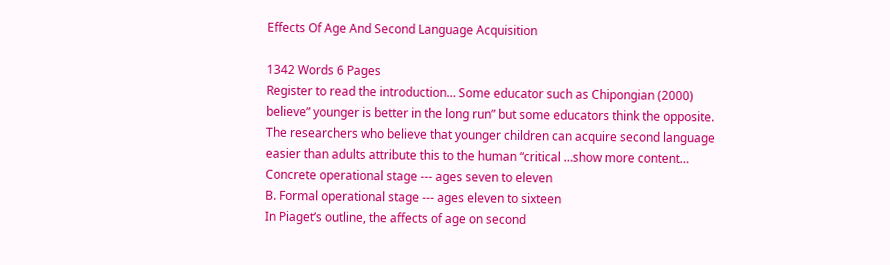Effects Of Age And Second Language Acquisition

1342 Words 6 Pages
Register to read the introduction… Some educator such as Chipongian (2000) believe” younger is better in the long run” but some educators think the opposite. The researchers who believe that younger children can acquire second language easier than adults attribute this to the human “critical …show more content…
Concrete operational stage --- ages seven to eleven
B. Formal operational stage --- ages eleven to sixteen
In Piaget’s outline, the affects of age on second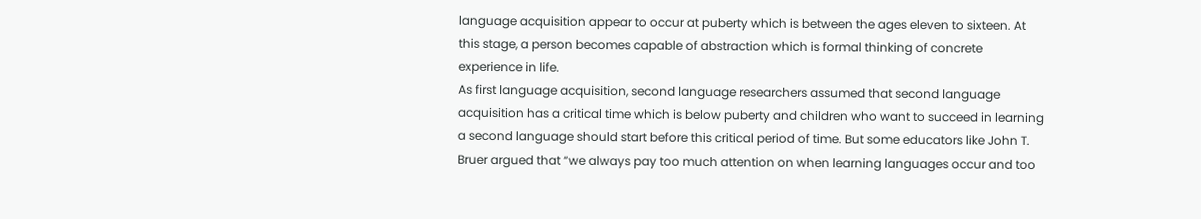language acquisition appear to occur at puberty which is between the ages eleven to sixteen. At this stage, a person becomes capable of abstraction which is formal thinking of concrete experience in life.
As first language acquisition, second language researchers assumed that second language acquisition has a critical time which is below puberty and children who want to succeed in learning a second language should start before this critical period of time. But some educators like John T. Bruer argued that “we always pay too much attention on when learning languages occur and too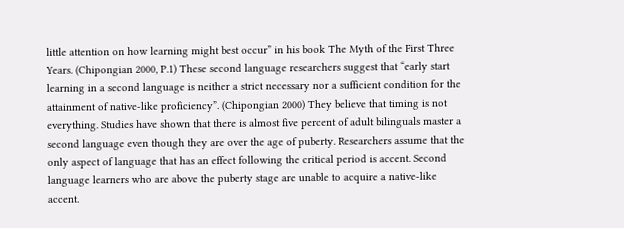little attention on how learning might best occur” in his book The Myth of the First Three Years. (Chipongian 2000, P.1) These second language researchers suggest that “early start learning in a second language is neither a strict necessary nor a sufficient condition for the attainment of native-like proficiency”. (Chipongian 2000) They believe that timing is not everything. Studies have shown that there is almost five percent of adult bilinguals master a second language even though they are over the age of puberty. Researchers assume that the only aspect of language that has an effect following the critical period is accent. Second language learners who are above the puberty stage are unable to acquire a native-like accent.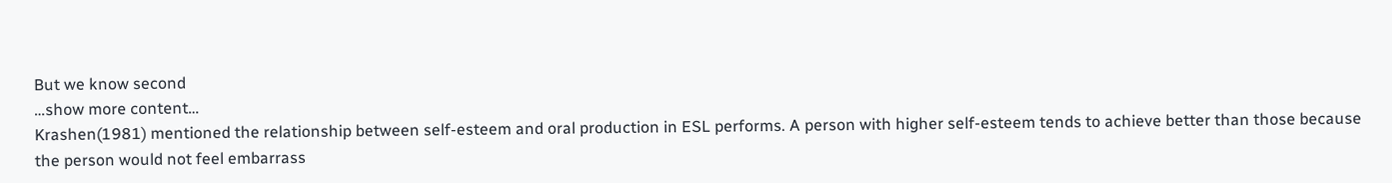But we know second
…show more content…
Krashen(1981) mentioned the relationship between self-esteem and oral production in ESL performs. A person with higher self-esteem tends to achieve better than those because the person would not feel embarrass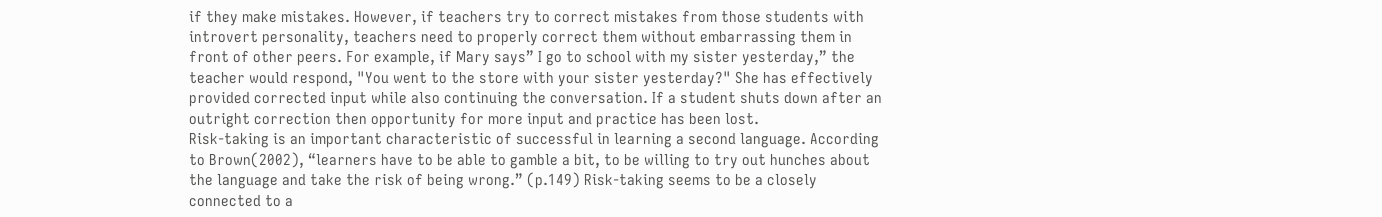if they make mistakes. However, if teachers try to correct mistakes from those students with introvert personality, teachers need to properly correct them without embarrassing them in front of other peers. For example, if Mary says” I go to school with my sister yesterday,” the teacher would respond, "You went to the store with your sister yesterday?" She has effectively provided corrected input while also continuing the conversation. If a student shuts down after an outright correction then opportunity for more input and practice has been lost.
Risk-taking is an important characteristic of successful in learning a second language. According to Brown(2002), “learners have to be able to gamble a bit, to be willing to try out hunches about the language and take the risk of being wrong.” (p.149) Risk-taking seems to be a closely connected to a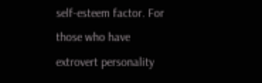self-esteem factor. For those who have extrovert personality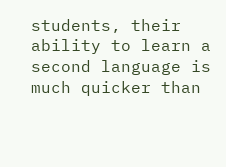students, their ability to learn a second language is much quicker than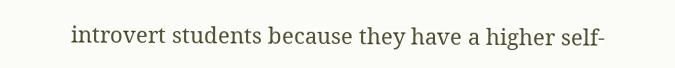introvert students because they have a higher self-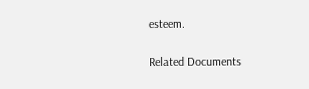esteem.

Related Documents